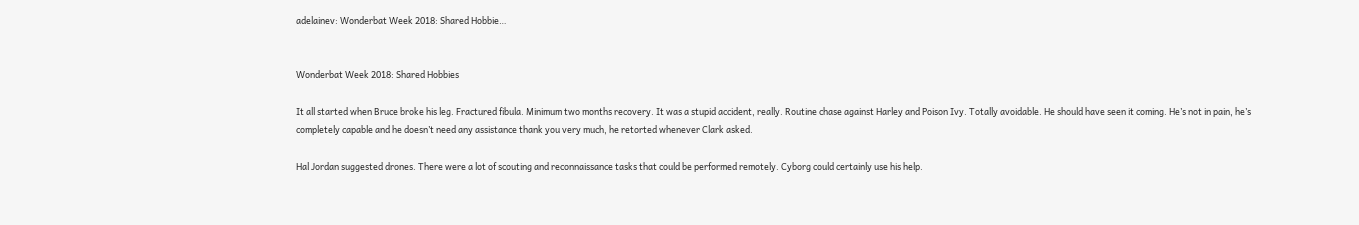adelainev: Wonderbat Week 2018: Shared Hobbie…


Wonderbat Week 2018: Shared Hobbies

It all started when Bruce broke his leg. Fractured fibula. Minimum two months recovery. It was a stupid accident, really. Routine chase against Harley and Poison Ivy. Totally avoidable. He should have seen it coming. He’s not in pain, he’s completely capable and he doesn’t need any assistance thank you very much, he retorted whenever Clark asked.

Hal Jordan suggested drones. There were a lot of scouting and reconnaissance tasks that could be performed remotely. Cyborg could certainly use his help.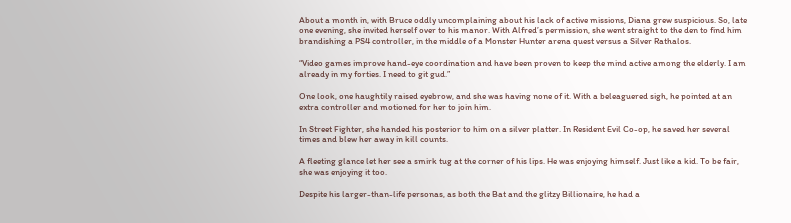About a month in, with Bruce oddly uncomplaining about his lack of active missions, Diana grew suspicious. So, late one evening, she invited herself over to his manor. With Alfred’s permission, she went straight to the den to find him brandishing a PS4 controller, in the middle of a Monster Hunter arena quest versus a Silver Rathalos.

“Video games improve hand-eye coordination and have been proven to keep the mind active among the elderly. I am already in my forties. I need to git gud.”

One look, one haughtily raised eyebrow, and she was having none of it. With a beleaguered sigh, he pointed at an extra controller and motioned for her to join him.

In Street Fighter, she handed his posterior to him on a silver platter. In Resident Evil Co-op, he saved her several times and blew her away in kill counts.

A fleeting glance let her see a smirk tug at the corner of his lips. He was enjoying himself. Just like a kid. To be fair, she was enjoying it too.

Despite his larger-than-life personas, as both the Bat and the glitzy Billionaire, he had a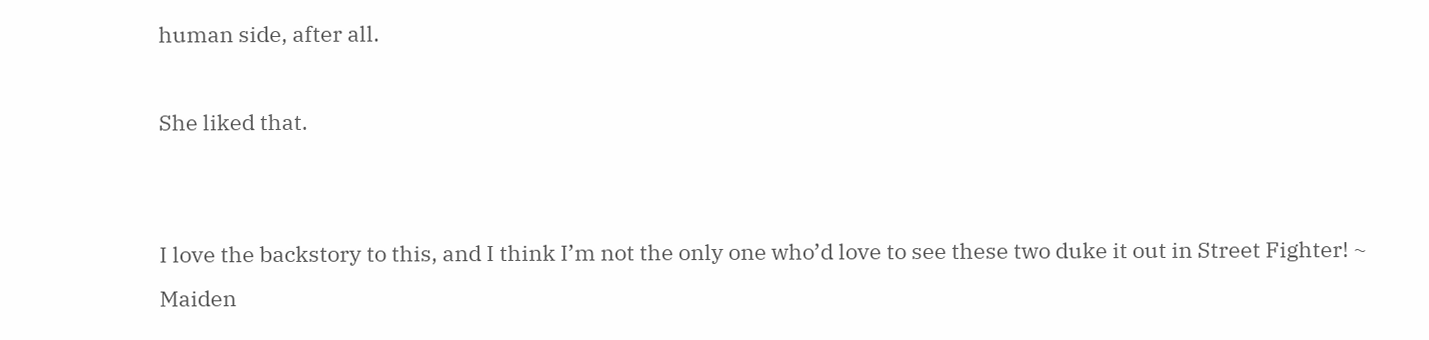human side, after all.

She liked that.


I love the backstory to this, and I think I’m not the only one who’d love to see these two duke it out in Street Fighter! ~ Maiden